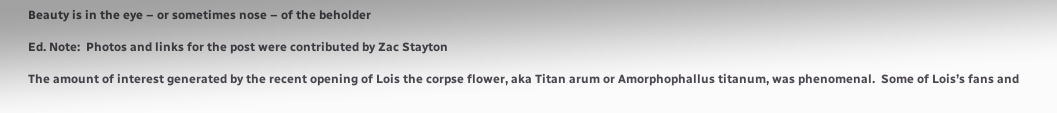Beauty is in the eye – or sometimes nose – of the beholder

Ed. Note:  Photos and links for the post were contributed by Zac Stayton

The amount of interest generated by the recent opening of Lois the corpse flower, aka Titan arum or Amorphophallus titanum, was phenomenal.  Some of Lois’s fans and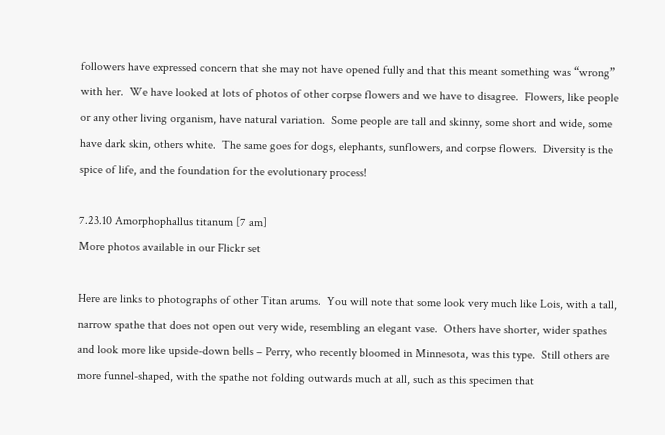followers have expressed concern that she may not have opened fully and that this meant something was “wrong” with her.  We have looked at lots of photos of other corpse flowers and we have to disagree.  Flowers, like people or any other living organism, have natural variation.  Some people are tall and skinny, some short and wide, some have dark skin, others white.  The same goes for dogs, elephants, sunflowers, and corpse flowers.  Diversity is the spice of life, and the foundation for the evolutionary process!

7.23.10 Amorphophallus titanum [7 am]
More photos available in our Flickr set

Here are links to photographs of other Titan arums.  You will note that some look very much like Lois, with a tall, narrow spathe that does not open out very wide, resembling an elegant vase.  Others have shorter, wider spathes and look more like upside-down bells – Perry, who recently bloomed in Minnesota, was this type.  Still others are more funnel-shaped, with the spathe not folding outwards much at all, such as this specimen that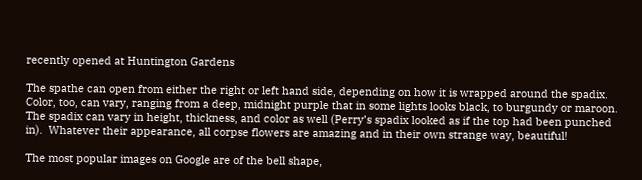recently opened at Huntington Gardens

The spathe can open from either the right or left hand side, depending on how it is wrapped around the spadix.  Color, too, can vary, ranging from a deep, midnight purple that in some lights looks black, to burgundy or maroon.  The spadix can vary in height, thickness, and color as well (Perry’s spadix looked as if the top had been punched in).  Whatever their appearance, all corpse flowers are amazing and in their own strange way, beautiful!

The most popular images on Google are of the bell shape,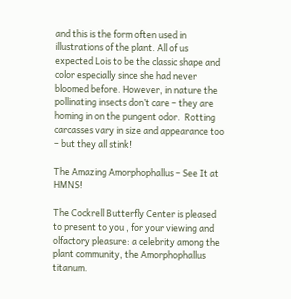and this is the form often used in illustrations of the plant. All of us expected Lois to be the classic shape and color especially since she had never bloomed before. However, in nature the pollinating insects don’t care – they are homing in on the pungent odor.  Rotting carcasses vary in size and appearance too – but they all stink!

The Amazing Amorphophallus – See It at HMNS!

The Cockrell Butterfly Center is pleased to present to you , for your viewing and olfactory pleasure: a celebrity among the plant community, the Amorphophallus titanum.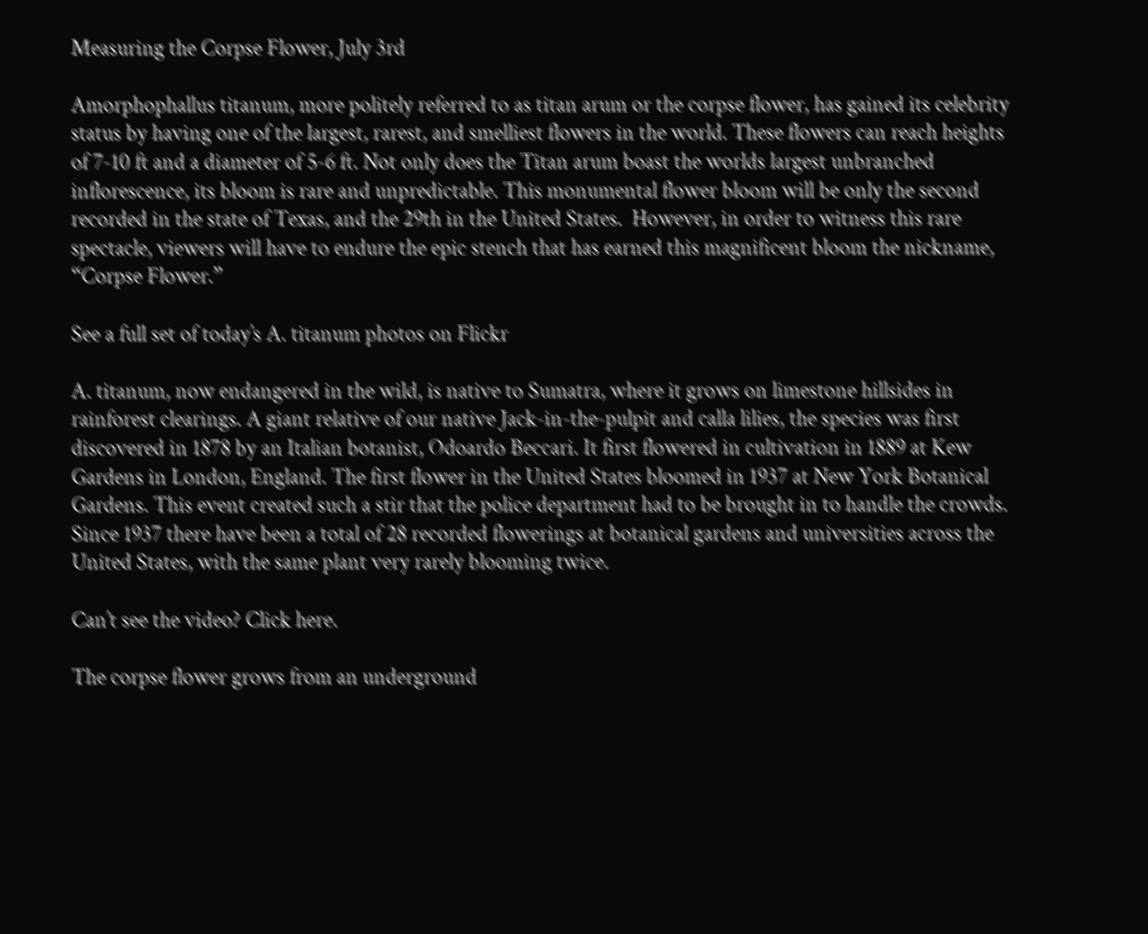Measuring the Corpse Flower, July 3rd

Amorphophallus titanum, more politely referred to as titan arum or the corpse flower, has gained its celebrity status by having one of the largest, rarest, and smelliest flowers in the world. These flowers can reach heights of 7-10 ft and a diameter of 5-6 ft. Not only does the Titan arum boast the worlds largest unbranched inflorescence, its bloom is rare and unpredictable. This monumental flower bloom will be only the second recorded in the state of Texas, and the 29th in the United States.  However, in order to witness this rare spectacle, viewers will have to endure the epic stench that has earned this magnificent bloom the nickname, “Corpse Flower.”

See a full set of today’s A. titanum photos on Flickr

A. titanum, now endangered in the wild, is native to Sumatra, where it grows on limestone hillsides in rainforest clearings. A giant relative of our native Jack-in-the-pulpit and calla lilies, the species was first discovered in 1878 by an Italian botanist, Odoardo Beccari. It first flowered in cultivation in 1889 at Kew Gardens in London, England. The first flower in the United States bloomed in 1937 at New York Botanical Gardens. This event created such a stir that the police department had to be brought in to handle the crowds. Since 1937 there have been a total of 28 recorded flowerings at botanical gardens and universities across the United States, with the same plant very rarely blooming twice.

Can’t see the video? Click here.

The corpse flower grows from an underground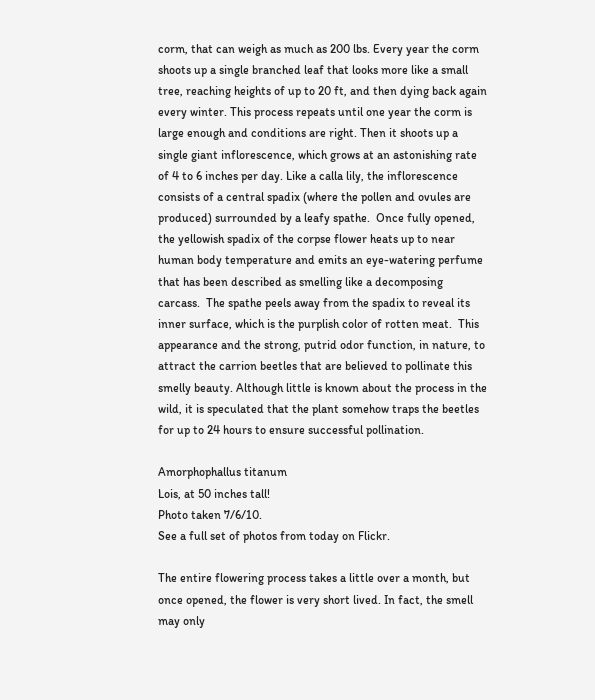corm, that can weigh as much as 200 lbs. Every year the corm shoots up a single branched leaf that looks more like a small tree, reaching heights of up to 20 ft, and then dying back again every winter. This process repeats until one year the corm is large enough and conditions are right. Then it shoots up a single giant inflorescence, which grows at an astonishing rate of 4 to 6 inches per day. Like a calla lily, the inflorescence consists of a central spadix (where the pollen and ovules are produced) surrounded by a leafy spathe.  Once fully opened, the yellowish spadix of the corpse flower heats up to near human body temperature and emits an eye-watering perfume that has been described as smelling like a decomposing carcass.  The spathe peels away from the spadix to reveal its inner surface, which is the purplish color of rotten meat.  This appearance and the strong, putrid odor function, in nature, to attract the carrion beetles that are believed to pollinate this smelly beauty. Although little is known about the process in the wild, it is speculated that the plant somehow traps the beetles for up to 24 hours to ensure successful pollination.

Amorphophallus titanum
Lois, at 50 inches tall!
Photo taken 7/6/10.
See a full set of photos from today on Flickr.

The entire flowering process takes a little over a month, but once opened, the flower is very short lived. In fact, the smell may only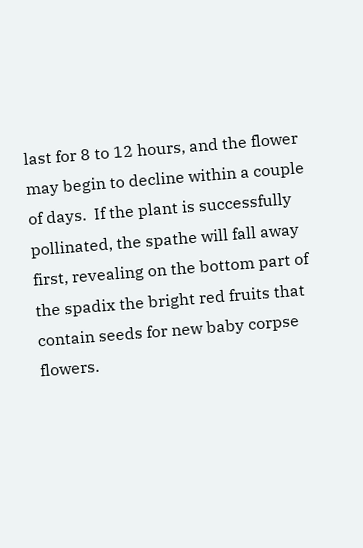last for 8 to 12 hours, and the flower may begin to decline within a couple of days.  If the plant is successfully pollinated, the spathe will fall away first, revealing on the bottom part of the spadix the bright red fruits that contain seeds for new baby corpse flowers.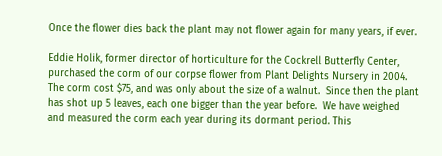Once the flower dies back the plant may not flower again for many years, if ever.

Eddie Holik, former director of horticulture for the Cockrell Butterfly Center, purchased the corm of our corpse flower from Plant Delights Nursery in 2004.  The corm cost $75, and was only about the size of a walnut.  Since then the plant has shot up 5 leaves, each one bigger than the year before.  We have weighed and measured the corm each year during its dormant period. This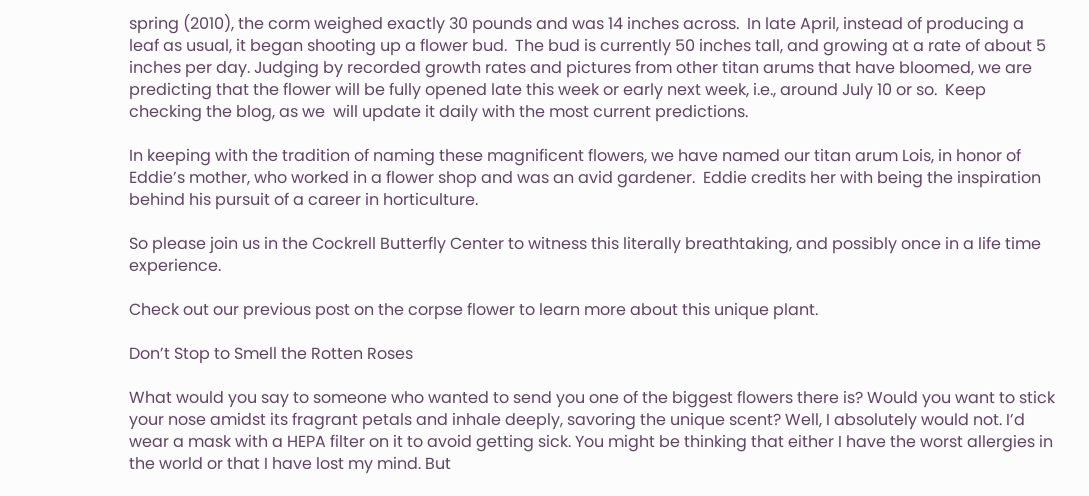spring (2010), the corm weighed exactly 30 pounds and was 14 inches across.  In late April, instead of producing a leaf as usual, it began shooting up a flower bud.  The bud is currently 50 inches tall, and growing at a rate of about 5 inches per day. Judging by recorded growth rates and pictures from other titan arums that have bloomed, we are predicting that the flower will be fully opened late this week or early next week, i.e., around July 10 or so.  Keep checking the blog, as we  will update it daily with the most current predictions.

In keeping with the tradition of naming these magnificent flowers, we have named our titan arum Lois, in honor of Eddie’s mother, who worked in a flower shop and was an avid gardener.  Eddie credits her with being the inspiration behind his pursuit of a career in horticulture.

So please join us in the Cockrell Butterfly Center to witness this literally breathtaking, and possibly once in a life time experience.

Check out our previous post on the corpse flower to learn more about this unique plant.

Don’t Stop to Smell the Rotten Roses

What would you say to someone who wanted to send you one of the biggest flowers there is? Would you want to stick your nose amidst its fragrant petals and inhale deeply, savoring the unique scent? Well, I absolutely would not. I’d wear a mask with a HEPA filter on it to avoid getting sick. You might be thinking that either I have the worst allergies in the world or that I have lost my mind. But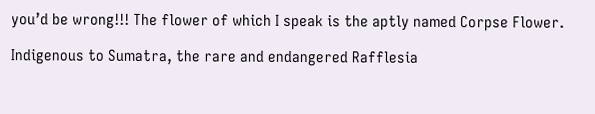you’d be wrong!!! The flower of which I speak is the aptly named Corpse Flower.

Indigenous to Sumatra, the rare and endangered Rafflesia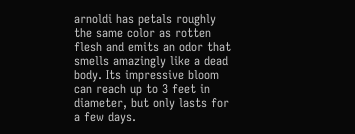arnoldi has petals roughly the same color as rotten flesh and emits an odor that smells amazingly like a dead body. Its impressive bloom can reach up to 3 feet in diameter, but only lasts for a few days.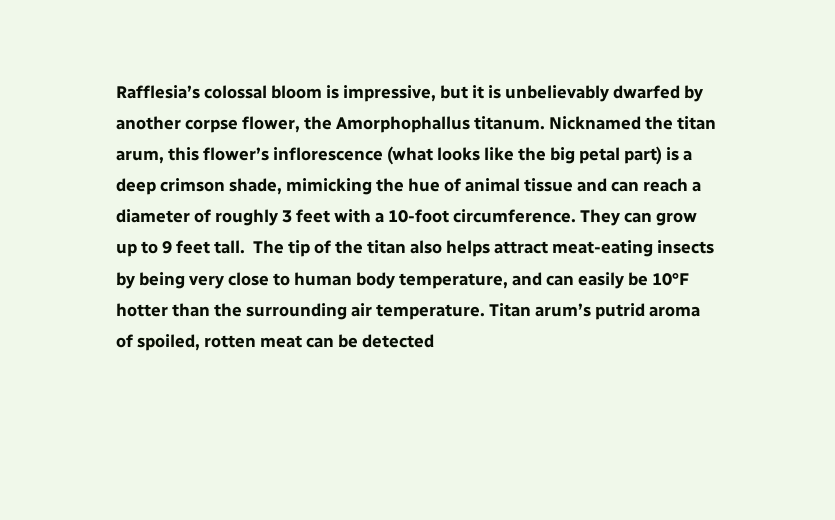Rafflesia’s colossal bloom is impressive, but it is unbelievably dwarfed by another corpse flower, the Amorphophallus titanum. Nicknamed the titan arum, this flower’s inflorescence (what looks like the big petal part) is a deep crimson shade, mimicking the hue of animal tissue and can reach a diameter of roughly 3 feet with a 10-foot circumference. They can grow up to 9 feet tall.  The tip of the titan also helps attract meat-eating insects by being very close to human body temperature, and can easily be 10°F hotter than the surrounding air temperature. Titan arum’s putrid aroma of spoiled, rotten meat can be detected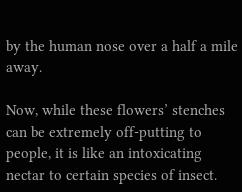by the human nose over a half a mile away.

Now, while these flowers’ stenches can be extremely off-putting to people, it is like an intoxicating nectar to certain species of insect.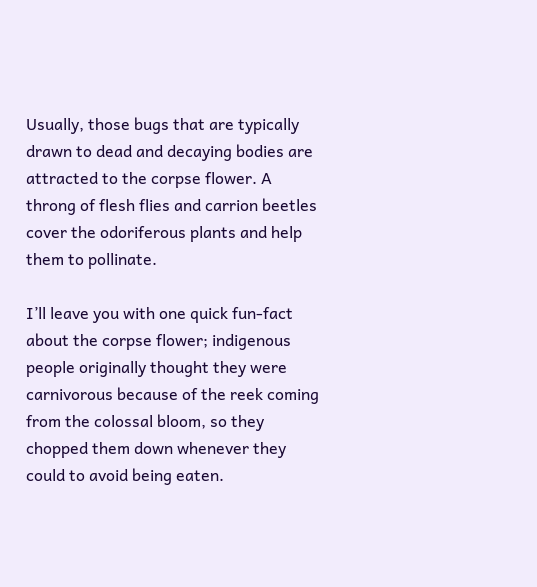Usually, those bugs that are typically drawn to dead and decaying bodies are attracted to the corpse flower. A throng of flesh flies and carrion beetles cover the odoriferous plants and help them to pollinate.

I’ll leave you with one quick fun-fact about the corpse flower; indigenous people originally thought they were carnivorous because of the reek coming from the colossal bloom, so they chopped them down whenever they could to avoid being eaten.